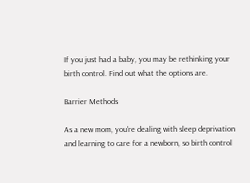If you just had a baby, you may be rethinking your birth control. Find out what the options are.

Barrier Methods

As a new mom, you're dealing with sleep deprivation and learning to care for a newborn, so birth control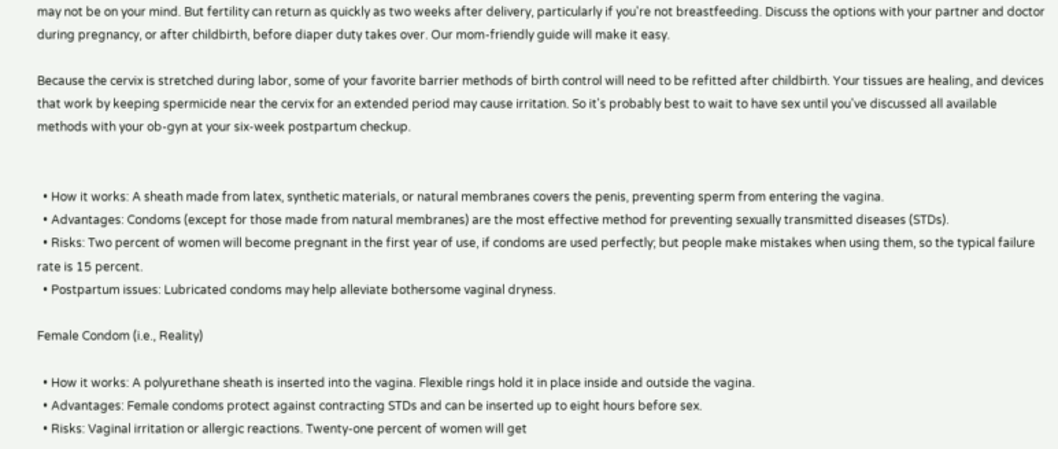may not be on your mind. But fertility can return as quickly as two weeks after delivery, particularly if you're not breastfeeding. Discuss the options with your partner and doctor during pregnancy, or after childbirth, before diaper duty takes over. Our mom-friendly guide will make it easy.

Because the cervix is stretched during labor, some of your favorite barrier methods of birth control will need to be refitted after childbirth. Your tissues are healing, and devices that work by keeping spermicide near the cervix for an extended period may cause irritation. So it's probably best to wait to have sex until you've discussed all available methods with your ob-gyn at your six-week postpartum checkup.


  • How it works: A sheath made from latex, synthetic materials, or natural membranes covers the penis, preventing sperm from entering the vagina.
  • Advantages: Condoms (except for those made from natural membranes) are the most effective method for preventing sexually transmitted diseases (STDs).
  • Risks: Two percent of women will become pregnant in the first year of use, if condoms are used perfectly; but people make mistakes when using them, so the typical failure rate is 15 percent.
  • Postpartum issues: Lubricated condoms may help alleviate bothersome vaginal dryness.

Female Condom (i.e., Reality)

  • How it works: A polyurethane sheath is inserted into the vagina. Flexible rings hold it in place inside and outside the vagina.
  • Advantages: Female condoms protect against contracting STDs and can be inserted up to eight hours before sex.
  • Risks: Vaginal irritation or allergic reactions. Twenty-one percent of women will get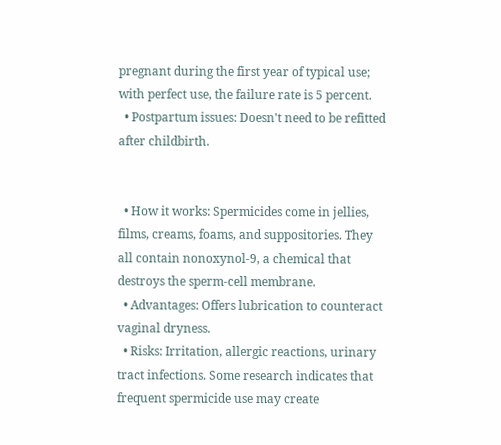pregnant during the first year of typical use; with perfect use, the failure rate is 5 percent.
  • Postpartum issues: Doesn't need to be refitted after childbirth.


  • How it works: Spermicides come in jellies, films, creams, foams, and suppositories. They all contain nonoxynol-9, a chemical that destroys the sperm-cell membrane.
  • Advantages: Offers lubrication to counteract vaginal dryness.
  • Risks: Irritation, allergic reactions, urinary tract infections. Some research indicates that frequent spermicide use may create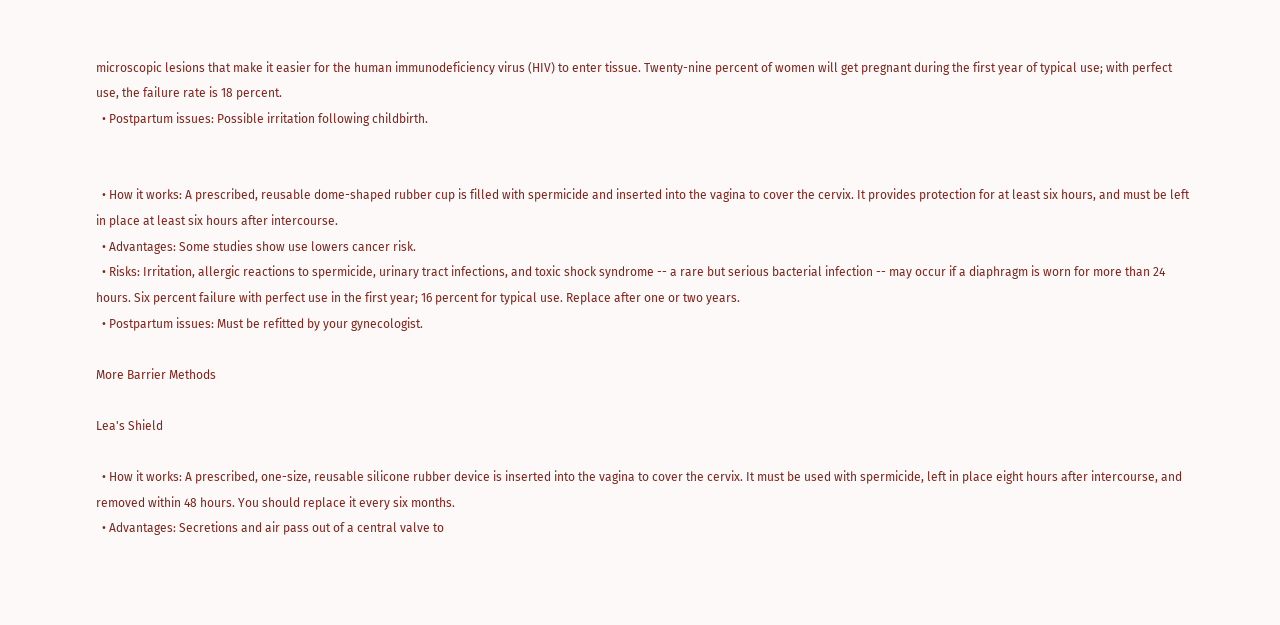microscopic lesions that make it easier for the human immunodeficiency virus (HIV) to enter tissue. Twenty-nine percent of women will get pregnant during the first year of typical use; with perfect use, the failure rate is 18 percent.
  • Postpartum issues: Possible irritation following childbirth.


  • How it works: A prescribed, reusable dome-shaped rubber cup is filled with spermicide and inserted into the vagina to cover the cervix. It provides protection for at least six hours, and must be left in place at least six hours after intercourse.
  • Advantages: Some studies show use lowers cancer risk.
  • Risks: Irritation, allergic reactions to spermicide, urinary tract infections, and toxic shock syndrome -- a rare but serious bacterial infection -- may occur if a diaphragm is worn for more than 24 hours. Six percent failure with perfect use in the first year; 16 percent for typical use. Replace after one or two years.
  • Postpartum issues: Must be refitted by your gynecologist.

More Barrier Methods

Lea's Shield

  • How it works: A prescribed, one-size, reusable silicone rubber device is inserted into the vagina to cover the cervix. It must be used with spermicide, left in place eight hours after intercourse, and removed within 48 hours. You should replace it every six months.
  • Advantages: Secretions and air pass out of a central valve to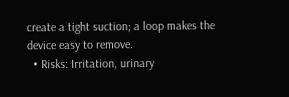create a tight suction; a loop makes the device easy to remove.
  • Risks: Irritation, urinary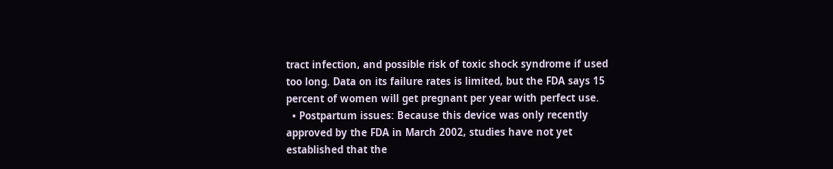tract infection, and possible risk of toxic shock syndrome if used too long. Data on its failure rates is limited, but the FDA says 15 percent of women will get pregnant per year with perfect use.
  • Postpartum issues: Because this device was only recently approved by the FDA in March 2002, studies have not yet established that the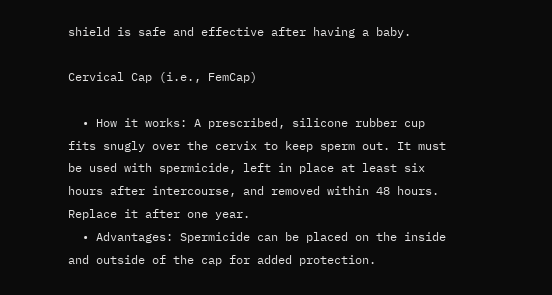shield is safe and effective after having a baby.

Cervical Cap (i.e., FemCap)

  • How it works: A prescribed, silicone rubber cup fits snugly over the cervix to keep sperm out. It must be used with spermicide, left in place at least six hours after intercourse, and removed within 48 hours. Replace it after one year.
  • Advantages: Spermicide can be placed on the inside and outside of the cap for added protection.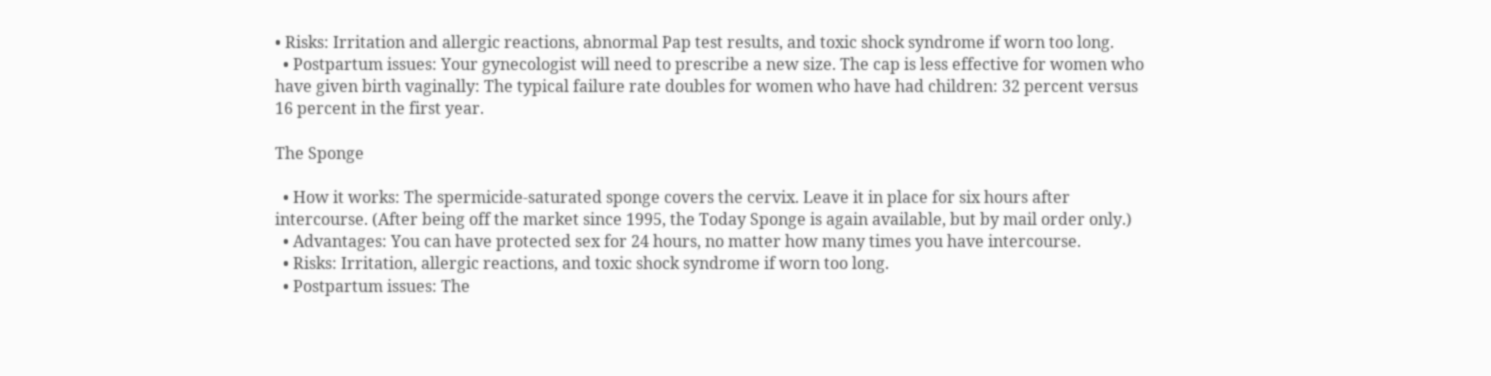• Risks: Irritation and allergic reactions, abnormal Pap test results, and toxic shock syndrome if worn too long.
  • Postpartum issues: Your gynecologist will need to prescribe a new size. The cap is less effective for women who have given birth vaginally: The typical failure rate doubles for women who have had children: 32 percent versus 16 percent in the first year.

The Sponge

  • How it works: The spermicide-saturated sponge covers the cervix. Leave it in place for six hours after intercourse. (After being off the market since 1995, the Today Sponge is again available, but by mail order only.)
  • Advantages: You can have protected sex for 24 hours, no matter how many times you have intercourse.
  • Risks: Irritation, allergic reactions, and toxic shock syndrome if worn too long.
  • Postpartum issues: The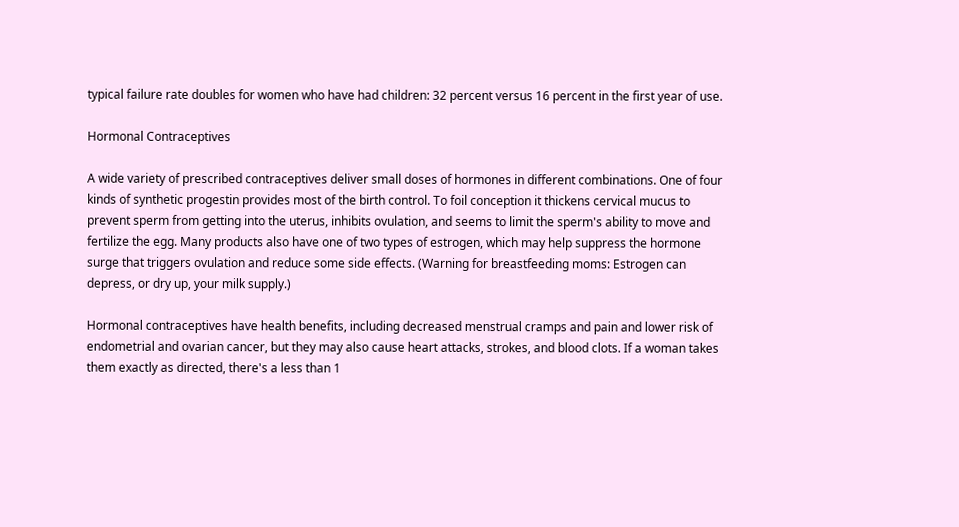typical failure rate doubles for women who have had children: 32 percent versus 16 percent in the first year of use.

Hormonal Contraceptives

A wide variety of prescribed contraceptives deliver small doses of hormones in different combinations. One of four kinds of synthetic progestin provides most of the birth control. To foil conception it thickens cervical mucus to prevent sperm from getting into the uterus, inhibits ovulation, and seems to limit the sperm's ability to move and fertilize the egg. Many products also have one of two types of estrogen, which may help suppress the hormone surge that triggers ovulation and reduce some side effects. (Warning for breastfeeding moms: Estrogen can depress, or dry up, your milk supply.)

Hormonal contraceptives have health benefits, including decreased menstrual cramps and pain and lower risk of endometrial and ovarian cancer, but they may also cause heart attacks, strokes, and blood clots. If a woman takes them exactly as directed, there's a less than 1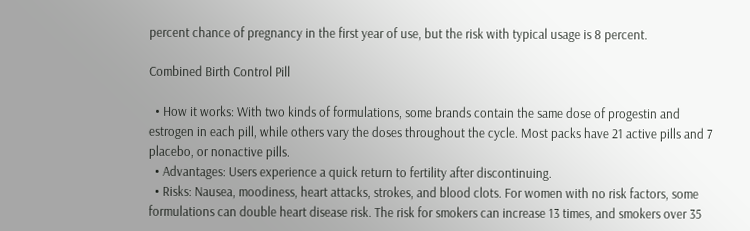percent chance of pregnancy in the first year of use, but the risk with typical usage is 8 percent.

Combined Birth Control Pill

  • How it works: With two kinds of formulations, some brands contain the same dose of progestin and estrogen in each pill, while others vary the doses throughout the cycle. Most packs have 21 active pills and 7 placebo, or nonactive pills.
  • Advantages: Users experience a quick return to fertility after discontinuing.
  • Risks: Nausea, moodiness, heart attacks, strokes, and blood clots. For women with no risk factors, some formulations can double heart disease risk. The risk for smokers can increase 13 times, and smokers over 35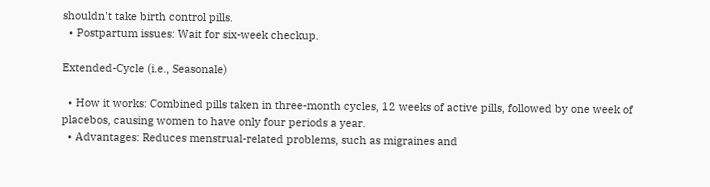shouldn't take birth control pills.
  • Postpartum issues: Wait for six-week checkup.

Extended-Cycle (i.e., Seasonale)

  • How it works: Combined pills taken in three-month cycles, 12 weeks of active pills, followed by one week of placebos, causing women to have only four periods a year.
  • Advantages: Reduces menstrual-related problems, such as migraines and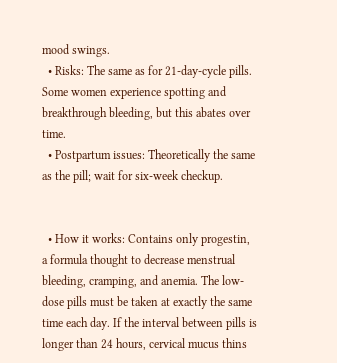mood swings.
  • Risks: The same as for 21-day-cycle pills. Some women experience spotting and breakthrough bleeding, but this abates over time.
  • Postpartum issues: Theoretically the same as the pill; wait for six-week checkup.


  • How it works: Contains only progestin, a formula thought to decrease menstrual bleeding, cramping, and anemia. The low-dose pills must be taken at exactly the same time each day. If the interval between pills is longer than 24 hours, cervical mucus thins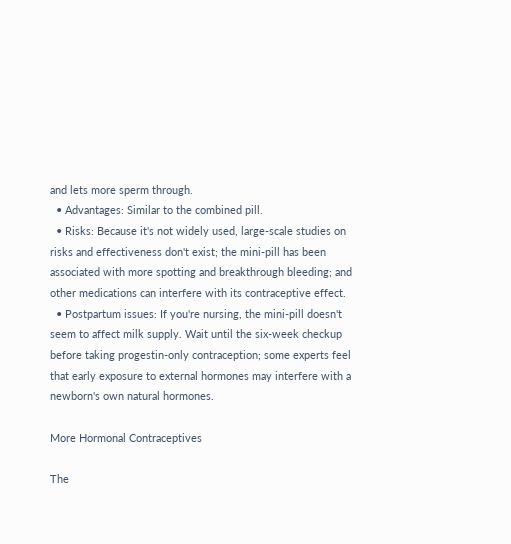and lets more sperm through.
  • Advantages: Similar to the combined pill.
  • Risks: Because it's not widely used, large-scale studies on risks and effectiveness don't exist; the mini-pill has been associated with more spotting and breakthrough bleeding; and other medications can interfere with its contraceptive effect.
  • Postpartum issues: If you're nursing, the mini-pill doesn't seem to affect milk supply. Wait until the six-week checkup before taking progestin-only contraception; some experts feel that early exposure to external hormones may interfere with a newborn's own natural hormones.

More Hormonal Contraceptives

The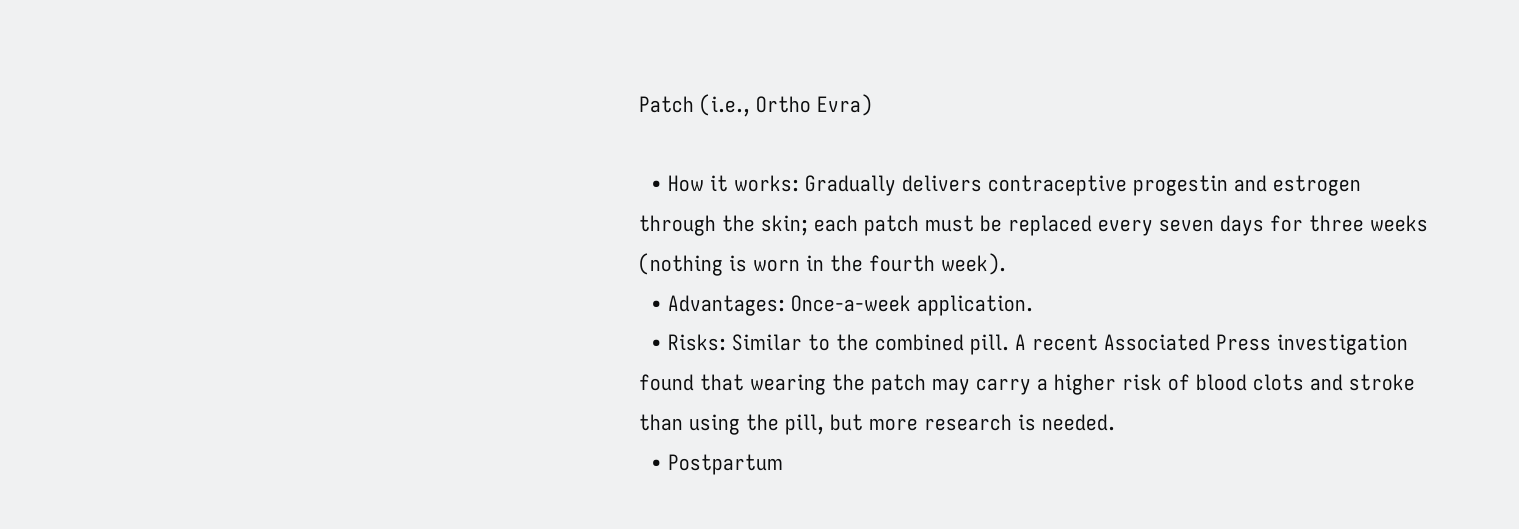Patch (i.e., Ortho Evra)

  • How it works: Gradually delivers contraceptive progestin and estrogen through the skin; each patch must be replaced every seven days for three weeks (nothing is worn in the fourth week).
  • Advantages: Once-a-week application.
  • Risks: Similar to the combined pill. A recent Associated Press investigation found that wearing the patch may carry a higher risk of blood clots and stroke than using the pill, but more research is needed.
  • Postpartum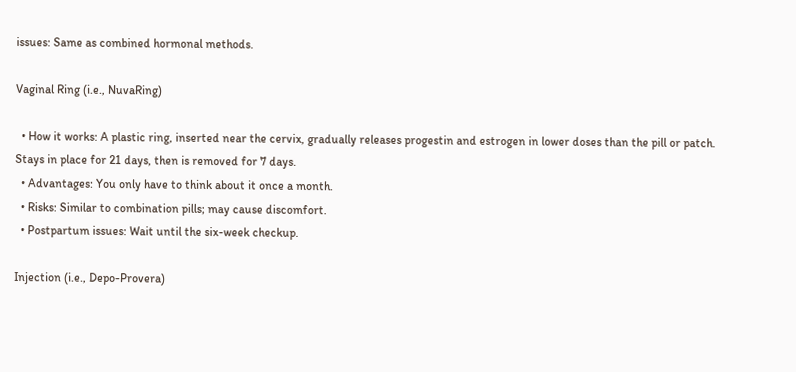issues: Same as combined hormonal methods.

Vaginal Ring (i.e., NuvaRing)

  • How it works: A plastic ring, inserted near the cervix, gradually releases progestin and estrogen in lower doses than the pill or patch. Stays in place for 21 days, then is removed for 7 days.
  • Advantages: You only have to think about it once a month.
  • Risks: Similar to combination pills; may cause discomfort.
  • Postpartum issues: Wait until the six-week checkup.

Injection (i.e., Depo-Provera)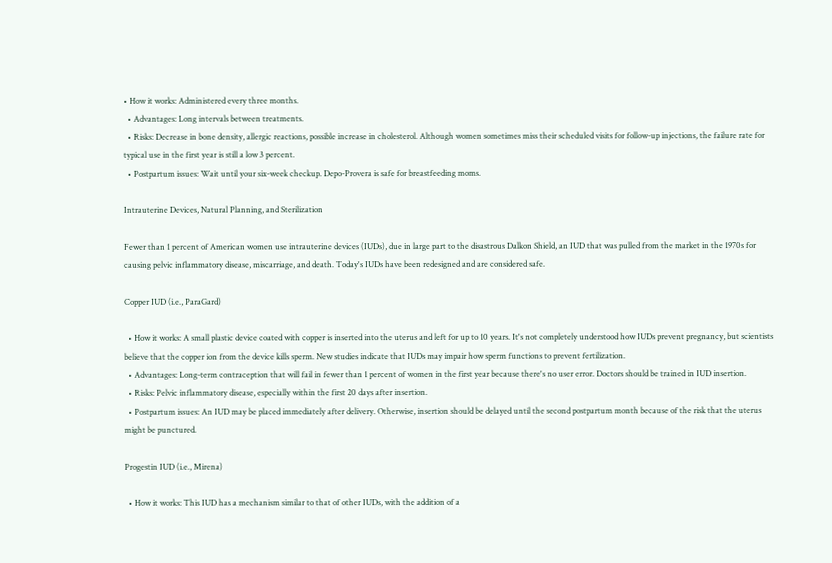• How it works: Administered every three months.
  • Advantages: Long intervals between treatments.
  • Risks: Decrease in bone density, allergic reactions, possible increase in cholesterol. Although women sometimes miss their scheduled visits for follow-up injections, the failure rate for typical use in the first year is still a low 3 percent.
  • Postpartum issues: Wait until your six-week checkup. Depo-Provera is safe for breastfeeding moms.

Intrauterine Devices, Natural Planning, and Sterilization

Fewer than 1 percent of American women use intrauterine devices (IUDs), due in large part to the disastrous Dalkon Shield, an IUD that was pulled from the market in the 1970s for causing pelvic inflammatory disease, miscarriage, and death. Today's IUDs have been redesigned and are considered safe.

Copper IUD (i.e., ParaGard)

  • How it works: A small plastic device coated with copper is inserted into the uterus and left for up to 10 years. It's not completely understood how IUDs prevent pregnancy, but scientists believe that the copper ion from the device kills sperm. New studies indicate that IUDs may impair how sperm functions to prevent fertilization.
  • Advantages: Long-term contraception that will fail in fewer than 1 percent of women in the first year because there's no user error. Doctors should be trained in IUD insertion.
  • Risks: Pelvic inflammatory disease, especially within the first 20 days after insertion.
  • Postpartum issues: An IUD may be placed immediately after delivery. Otherwise, insertion should be delayed until the second postpartum month because of the risk that the uterus might be punctured.

Progestin IUD (i.e., Mirena)

  • How it works: This IUD has a mechanism similar to that of other IUDs, with the addition of a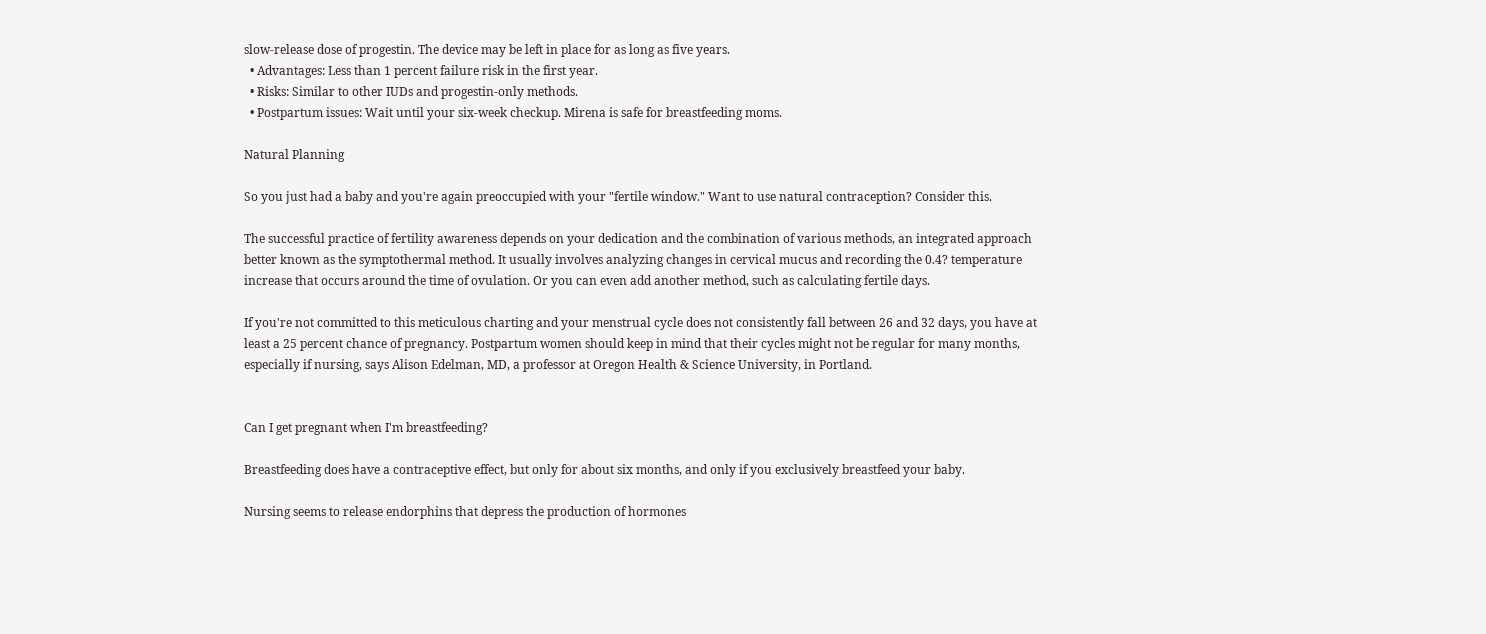slow-release dose of progestin. The device may be left in place for as long as five years.
  • Advantages: Less than 1 percent failure risk in the first year.
  • Risks: Similar to other IUDs and progestin-only methods.
  • Postpartum issues: Wait until your six-week checkup. Mirena is safe for breastfeeding moms.

Natural Planning

So you just had a baby and you're again preoccupied with your "fertile window." Want to use natural contraception? Consider this.

The successful practice of fertility awareness depends on your dedication and the combination of various methods, an integrated approach better known as the symptothermal method. It usually involves analyzing changes in cervical mucus and recording the 0.4? temperature increase that occurs around the time of ovulation. Or you can even add another method, such as calculating fertile days.

If you're not committed to this meticulous charting and your menstrual cycle does not consistently fall between 26 and 32 days, you have at least a 25 percent chance of pregnancy. Postpartum women should keep in mind that their cycles might not be regular for many months, especially if nursing, says Alison Edelman, MD, a professor at Oregon Health & Science University, in Portland.


Can I get pregnant when I'm breastfeeding?

Breastfeeding does have a contraceptive effect, but only for about six months, and only if you exclusively breastfeed your baby.

Nursing seems to release endorphins that depress the production of hormones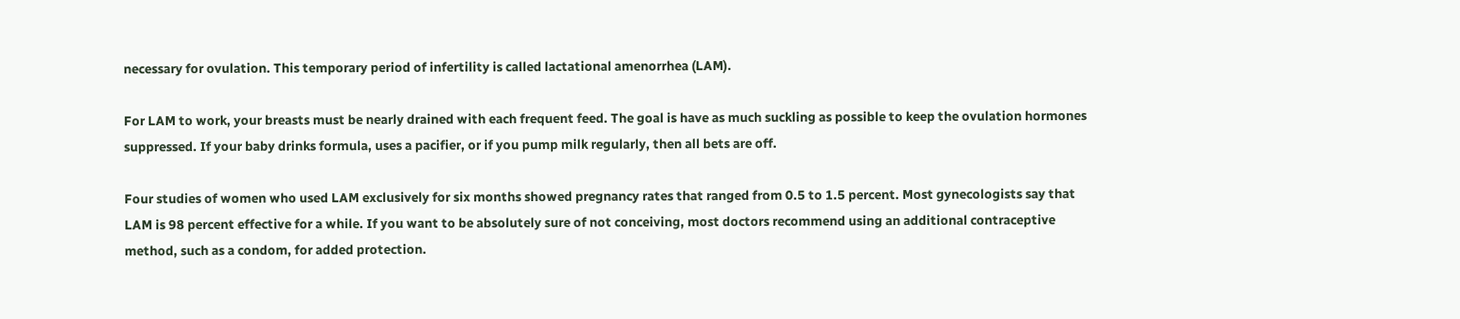necessary for ovulation. This temporary period of infertility is called lactational amenorrhea (LAM).

For LAM to work, your breasts must be nearly drained with each frequent feed. The goal is have as much suckling as possible to keep the ovulation hormones suppressed. If your baby drinks formula, uses a pacifier, or if you pump milk regularly, then all bets are off.

Four studies of women who used LAM exclusively for six months showed pregnancy rates that ranged from 0.5 to 1.5 percent. Most gynecologists say that LAM is 98 percent effective for a while. If you want to be absolutely sure of not conceiving, most doctors recommend using an additional contraceptive method, such as a condom, for added protection.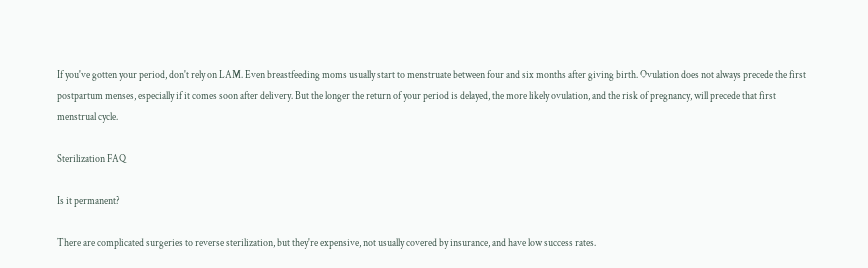If you've gotten your period, don't rely on LAM. Even breastfeeding moms usually start to menstruate between four and six months after giving birth. Ovulation does not always precede the first postpartum menses, especially if it comes soon after delivery. But the longer the return of your period is delayed, the more likely ovulation, and the risk of pregnancy, will precede that first menstrual cycle.

Sterilization FAQ

Is it permanent?

There are complicated surgeries to reverse sterilization, but they're expensive, not usually covered by insurance, and have low success rates.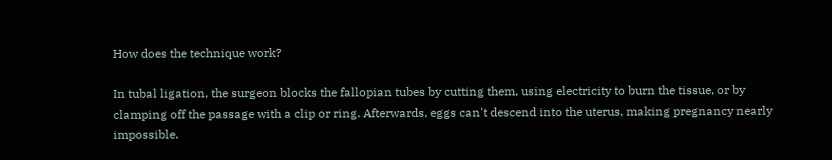How does the technique work?

In tubal ligation, the surgeon blocks the fallopian tubes by cutting them, using electricity to burn the tissue, or by clamping off the passage with a clip or ring. Afterwards, eggs can't descend into the uterus, making pregnancy nearly impossible.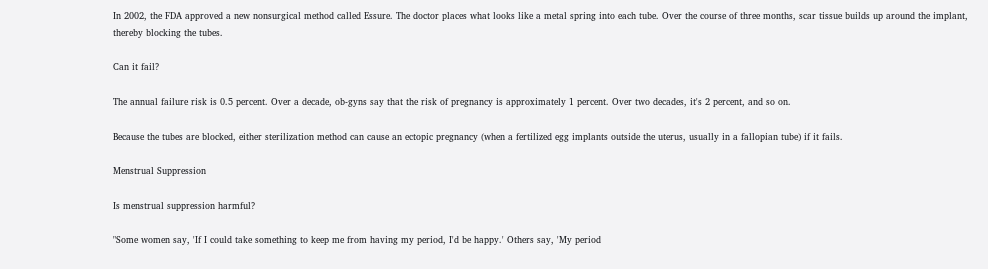In 2002, the FDA approved a new nonsurgical method called Essure. The doctor places what looks like a metal spring into each tube. Over the course of three months, scar tissue builds up around the implant, thereby blocking the tubes.

Can it fail?

The annual failure risk is 0.5 percent. Over a decade, ob-gyns say that the risk of pregnancy is approximately 1 percent. Over two decades, it's 2 percent, and so on.

Because the tubes are blocked, either sterilization method can cause an ectopic pregnancy (when a fertilized egg implants outside the uterus, usually in a fallopian tube) if it fails.

Menstrual Suppression

Is menstrual suppression harmful?

"Some women say, 'If I could take something to keep me from having my period, I'd be happy.' Others say, 'My period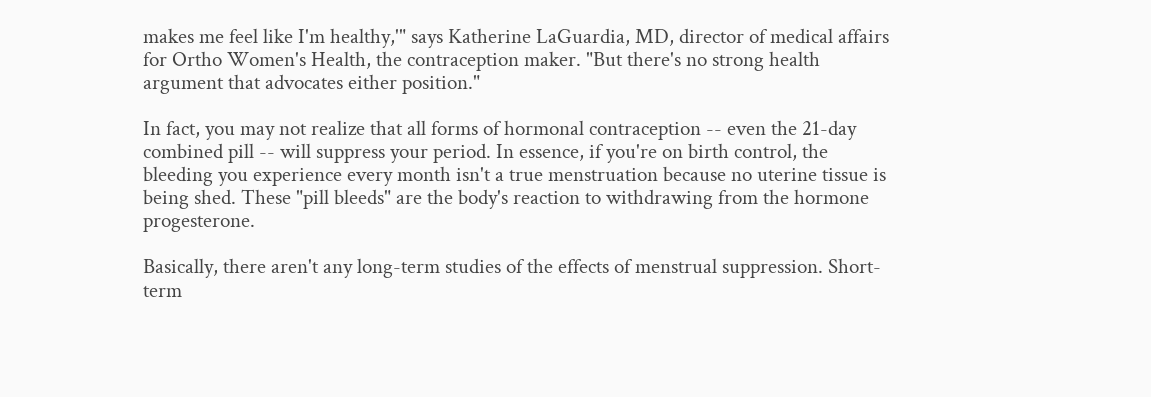makes me feel like I'm healthy,'" says Katherine LaGuardia, MD, director of medical affairs for Ortho Women's Health, the contraception maker. "But there's no strong health argument that advocates either position."

In fact, you may not realize that all forms of hormonal contraception -- even the 21-day combined pill -- will suppress your period. In essence, if you're on birth control, the bleeding you experience every month isn't a true menstruation because no uterine tissue is being shed. These "pill bleeds" are the body's reaction to withdrawing from the hormone progesterone.

Basically, there aren't any long-term studies of the effects of menstrual suppression. Short-term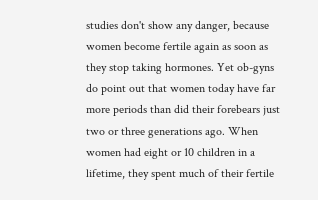studies don't show any danger, because women become fertile again as soon as they stop taking hormones. Yet ob-gyns do point out that women today have far more periods than did their forebears just two or three generations ago. When women had eight or 10 children in a lifetime, they spent much of their fertile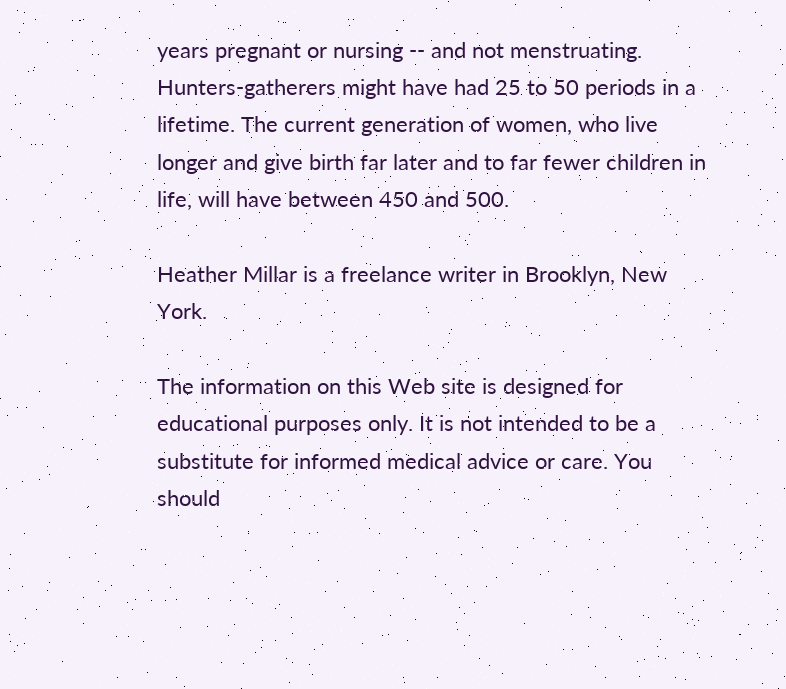years pregnant or nursing -- and not menstruating. Hunters-gatherers might have had 25 to 50 periods in a lifetime. The current generation of women, who live longer and give birth far later and to far fewer children in life, will have between 450 and 500.

Heather Millar is a freelance writer in Brooklyn, New York.

The information on this Web site is designed for educational purposes only. It is not intended to be a substitute for informed medical advice or care. You should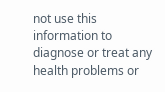not use this information to diagnose or treat any health problems or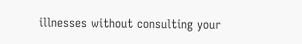illnesses without consulting your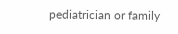pediatrician or family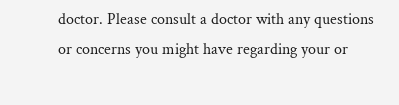doctor. Please consult a doctor with any questions or concerns you might have regarding your or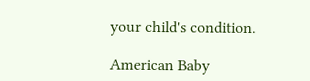your child's condition.

American Baby